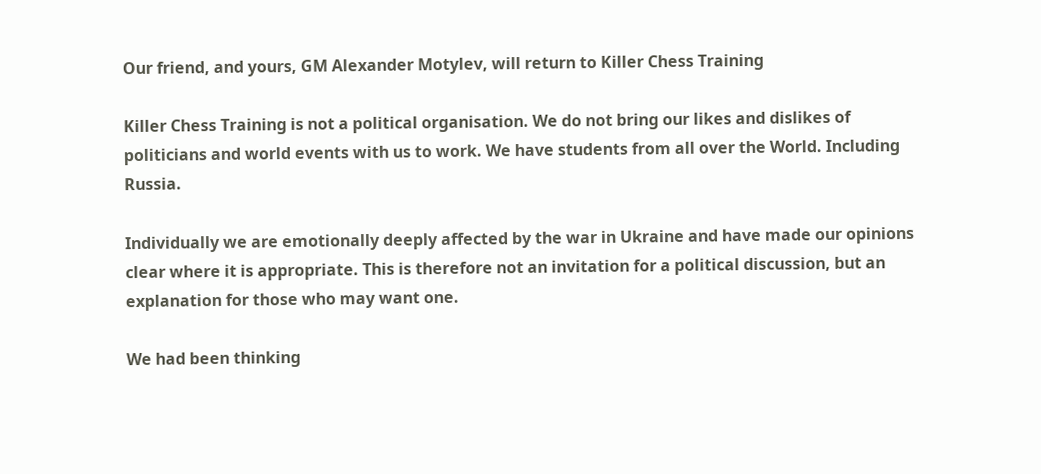Our friend, and yours, GM Alexander Motylev, will return to Killer Chess Training

Killer Chess Training is not a political organisation. We do not bring our likes and dislikes of politicians and world events with us to work. We have students from all over the World. Including Russia.

Individually we are emotionally deeply affected by the war in Ukraine and have made our opinions clear where it is appropriate. This is therefore not an invitation for a political discussion, but an explanation for those who may want one.

We had been thinking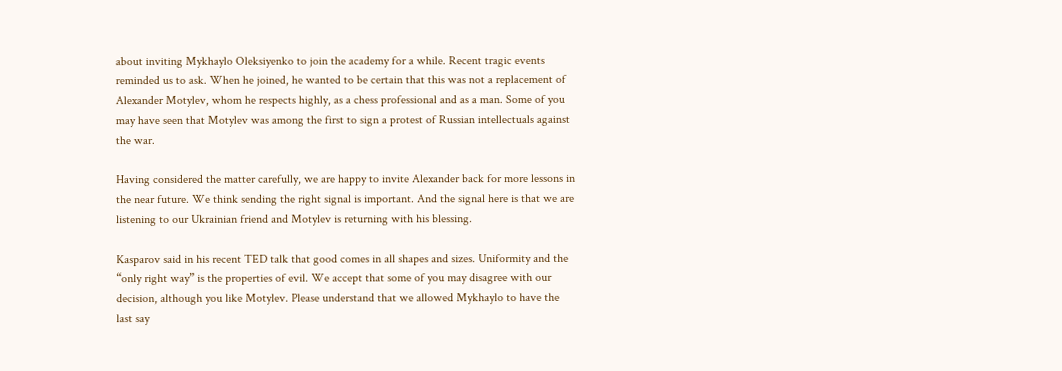about inviting Mykhaylo Oleksiyenko to join the academy for a while. Recent tragic events reminded us to ask. When he joined, he wanted to be certain that this was not a replacement of Alexander Motylev, whom he respects highly, as a chess professional and as a man. Some of you may have seen that Motylev was among the first to sign a protest of Russian intellectuals against the war.

Having considered the matter carefully, we are happy to invite Alexander back for more lessons in the near future. We think sending the right signal is important. And the signal here is that we are listening to our Ukrainian friend and Motylev is returning with his blessing.

Kasparov said in his recent TED talk that good comes in all shapes and sizes. Uniformity and the “only right way” is the properties of evil. We accept that some of you may disagree with our decision, although you like Motylev. Please understand that we allowed Mykhaylo to have the last say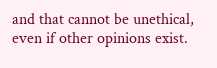and that cannot be unethical, even if other opinions exist.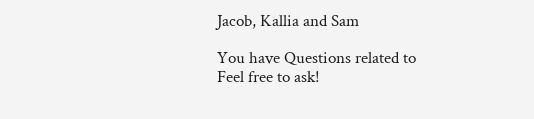Jacob, Kallia and Sam

You have Questions related to
Feel free to ask!